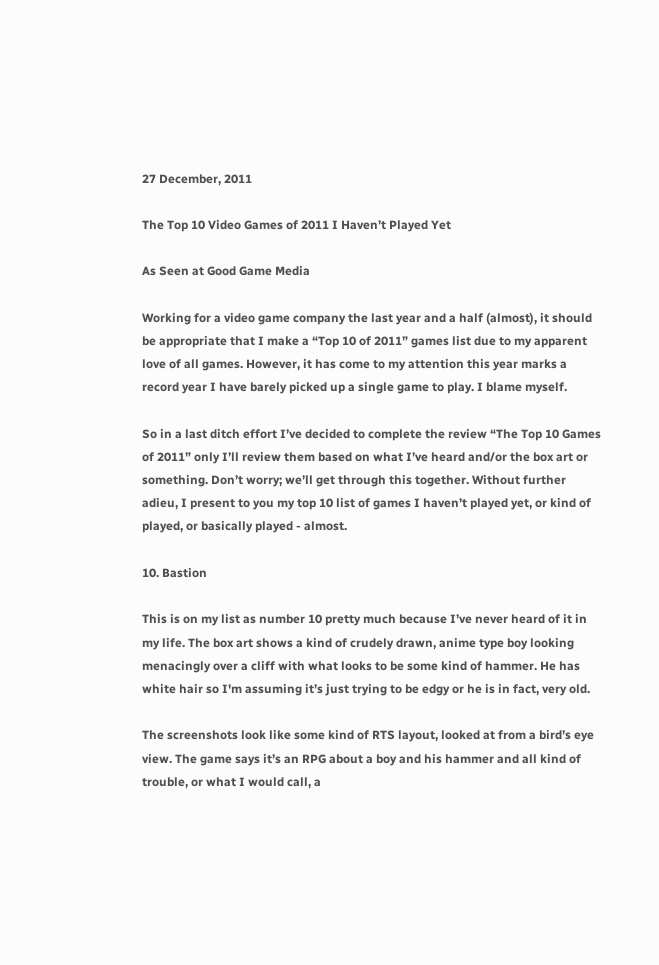27 December, 2011

The Top 10 Video Games of 2011 I Haven’t Played Yet

As Seen at Good Game Media

Working for a video game company the last year and a half (almost), it should be appropriate that I make a “Top 10 of 2011” games list due to my apparent love of all games. However, it has come to my attention this year marks a record year I have barely picked up a single game to play. I blame myself.

So in a last ditch effort I’ve decided to complete the review “The Top 10 Games of 2011” only I’ll review them based on what I’ve heard and/or the box art or something. Don’t worry; we’ll get through this together. Without further adieu, I present to you my top 10 list of games I haven’t played yet, or kind of played, or basically played - almost.

10. Bastion

This is on my list as number 10 pretty much because I’ve never heard of it in my life. The box art shows a kind of crudely drawn, anime type boy looking menacingly over a cliff with what looks to be some kind of hammer. He has white hair so I'm assuming it’s just trying to be edgy or he is in fact, very old.

The screenshots look like some kind of RTS layout, looked at from a bird’s eye view. The game says it’s an RPG about a boy and his hammer and all kind of trouble, or what I would call, a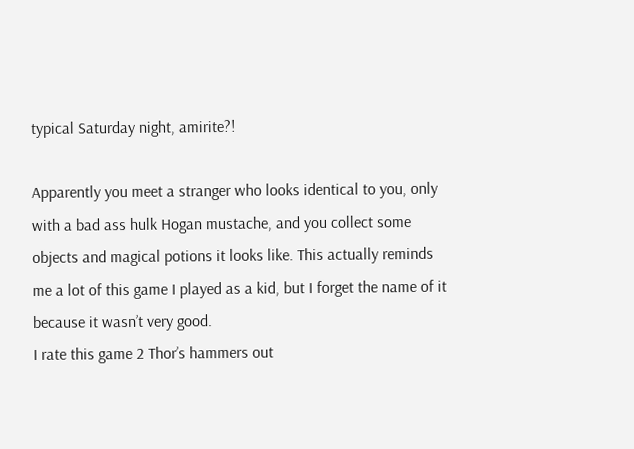typical Saturday night, amirite?!

Apparently you meet a stranger who looks identical to you, only with a bad ass hulk Hogan mustache, and you collect some objects and magical potions it looks like. This actually reminds me a lot of this game I played as a kid, but I forget the name of it because it wasn’t very good.
I rate this game 2 Thor’s hammers out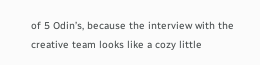of 5 Odin’s, because the interview with the creative team looks like a cozy little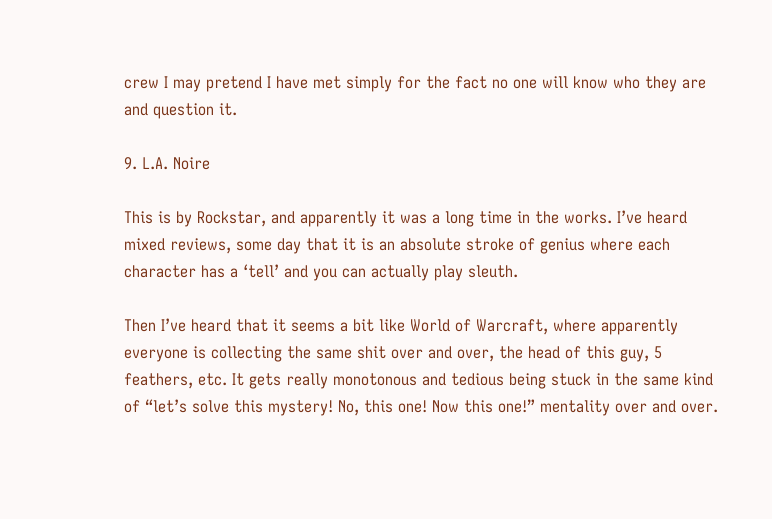crew I may pretend I have met simply for the fact no one will know who they are and question it.

9. L.A. Noire

This is by Rockstar, and apparently it was a long time in the works. I’ve heard mixed reviews, some day that it is an absolute stroke of genius where each character has a ‘tell’ and you can actually play sleuth.

Then I’ve heard that it seems a bit like World of Warcraft, where apparently everyone is collecting the same shit over and over, the head of this guy, 5 feathers, etc. It gets really monotonous and tedious being stuck in the same kind of “let’s solve this mystery! No, this one! Now this one!” mentality over and over.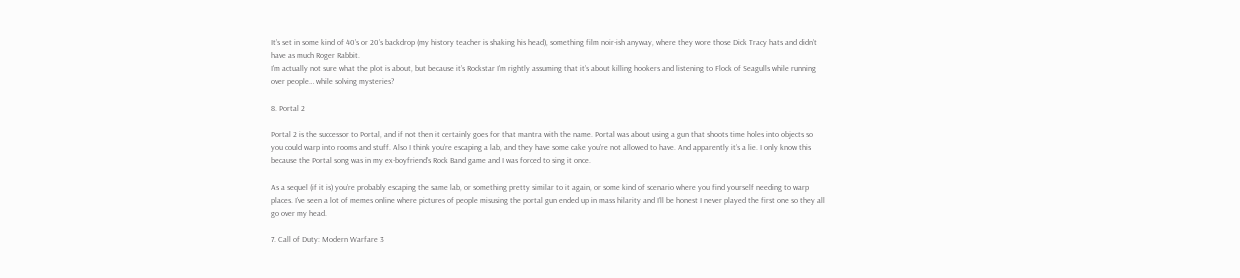It’s set in some kind of 40’s or 20’s backdrop (my history teacher is shaking his head), something film noir-ish anyway, where they wore those Dick Tracy hats and didn’t have as much Roger Rabbit.
I'm actually not sure what the plot is about, but because it’s Rockstar I'm rightly assuming that it’s about killing hookers and listening to Flock of Seagulls while running over people… while solving mysteries?

8. Portal 2

Portal 2 is the successor to Portal, and if not then it certainly goes for that mantra with the name. Portal was about using a gun that shoots time holes into objects so you could warp into rooms and stuff. Also I think you’re escaping a lab, and they have some cake you’re not allowed to have. And apparently it’s a lie. I only know this because the Portal song was in my ex-boyfriend’s Rock Band game and I was forced to sing it once.

As a sequel (if it is) you’re probably escaping the same lab, or something pretty similar to it again, or some kind of scenario where you find yourself needing to warp places. I’ve seen a lot of memes online where pictures of people misusing the portal gun ended up in mass hilarity and I’ll be honest I never played the first one so they all go over my head.

7. Call of Duty: Modern Warfare 3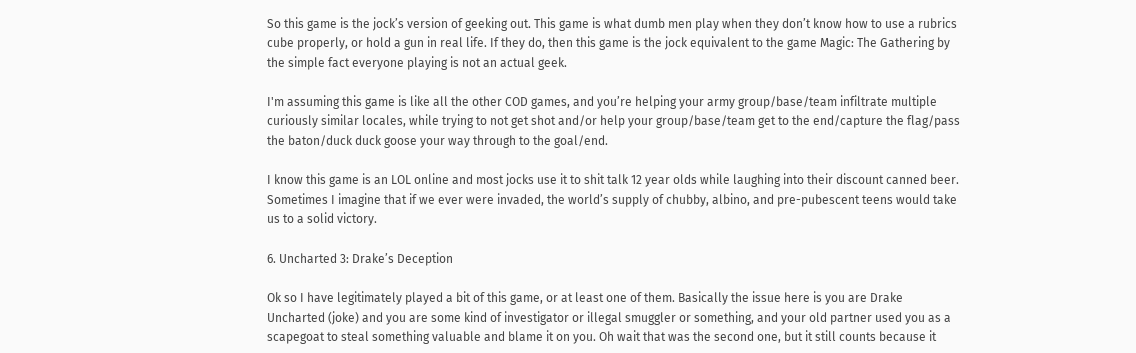So this game is the jock’s version of geeking out. This game is what dumb men play when they don’t know how to use a rubrics cube properly, or hold a gun in real life. If they do, then this game is the jock equivalent to the game Magic: The Gathering by the simple fact everyone playing is not an actual geek.

I'm assuming this game is like all the other COD games, and you’re helping your army group/base/team infiltrate multiple curiously similar locales, while trying to not get shot and/or help your group/base/team get to the end/capture the flag/pass the baton/duck duck goose your way through to the goal/end.

I know this game is an LOL online and most jocks use it to shit talk 12 year olds while laughing into their discount canned beer. Sometimes I imagine that if we ever were invaded, the world’s supply of chubby, albino, and pre-pubescent teens would take us to a solid victory.

6. Uncharted 3: Drake’s Deception

Ok so I have legitimately played a bit of this game, or at least one of them. Basically the issue here is you are Drake Uncharted (joke) and you are some kind of investigator or illegal smuggler or something, and your old partner used you as a scapegoat to steal something valuable and blame it on you. Oh wait that was the second one, but it still counts because it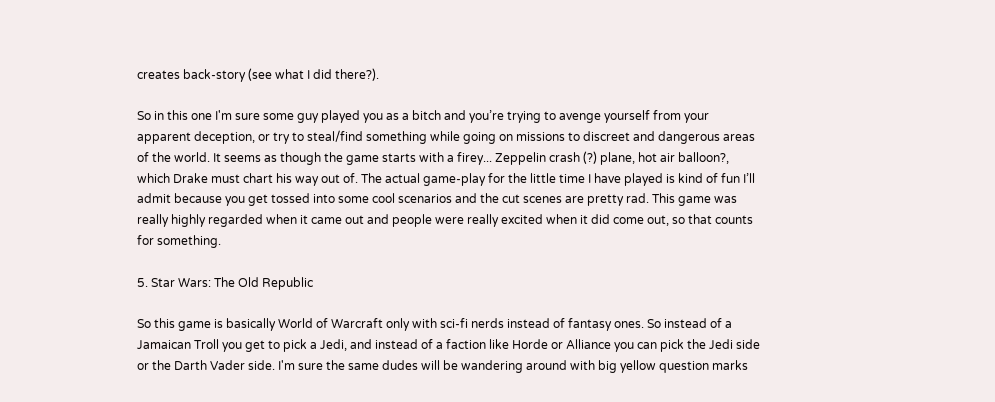creates back-story (see what I did there?).

So in this one I'm sure some guy played you as a bitch and you’re trying to avenge yourself from your apparent deception, or try to steal/find something while going on missions to discreet and dangerous areas of the world. It seems as though the game starts with a firey... Zeppelin crash (?) plane, hot air balloon?, which Drake must chart his way out of. The actual game-play for the little time I have played is kind of fun I’ll admit because you get tossed into some cool scenarios and the cut scenes are pretty rad. This game was really highly regarded when it came out and people were really excited when it did come out, so that counts for something.

5. Star Wars: The Old Republic

So this game is basically World of Warcraft only with sci-fi nerds instead of fantasy ones. So instead of a Jamaican Troll you get to pick a Jedi, and instead of a faction like Horde or Alliance you can pick the Jedi side or the Darth Vader side. I'm sure the same dudes will be wandering around with big yellow question marks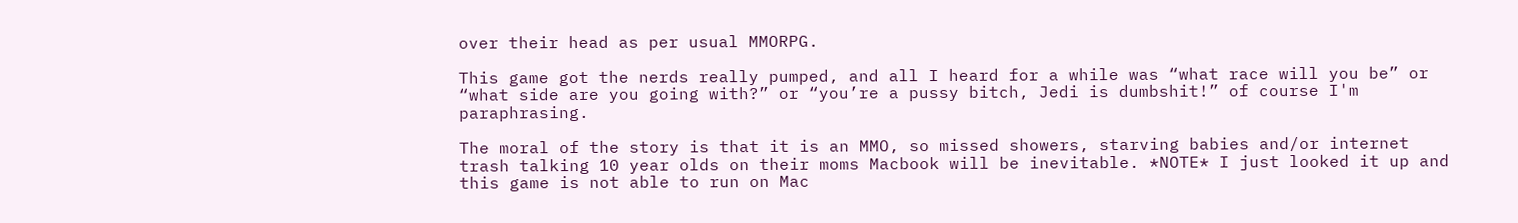over their head as per usual MMORPG.

This game got the nerds really pumped, and all I heard for a while was “what race will you be” or “what side are you going with?” or “you’re a pussy bitch, Jedi is dumbshit!” of course I'm paraphrasing.

The moral of the story is that it is an MMO, so missed showers, starving babies and/or internet trash talking 10 year olds on their moms Macbook will be inevitable. *NOTE* I just looked it up and this game is not able to run on Mac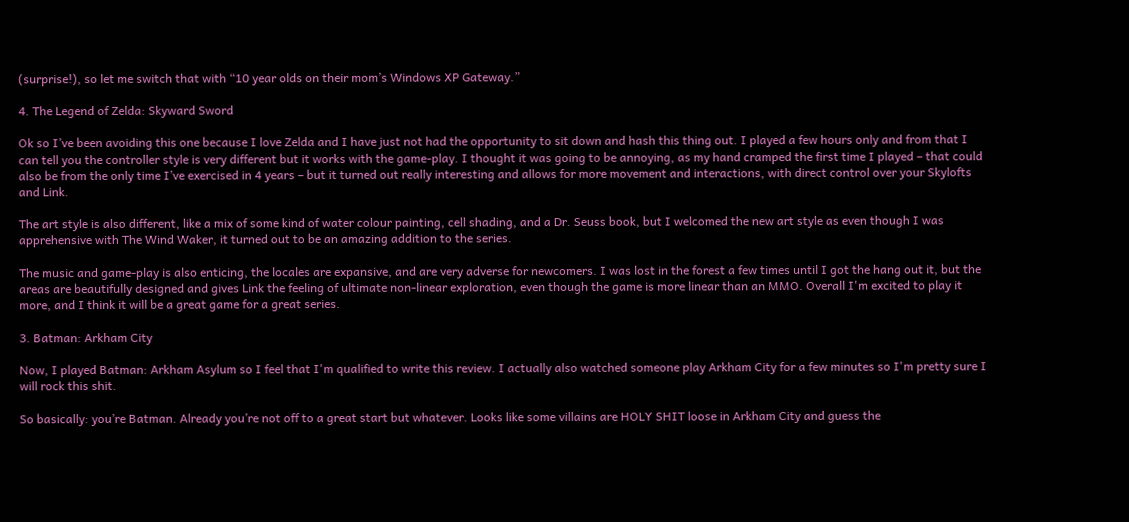(surprise!), so let me switch that with “10 year olds on their mom’s Windows XP Gateway.”

4. The Legend of Zelda: Skyward Sword

Ok so I’ve been avoiding this one because I love Zelda and I have just not had the opportunity to sit down and hash this thing out. I played a few hours only and from that I can tell you the controller style is very different but it works with the game-play. I thought it was going to be annoying, as my hand cramped the first time I played – that could also be from the only time I’ve exercised in 4 years – but it turned out really interesting and allows for more movement and interactions, with direct control over your Skylofts and Link.

The art style is also different, like a mix of some kind of water colour painting, cell shading, and a Dr. Seuss book, but I welcomed the new art style as even though I was apprehensive with The Wind Waker, it turned out to be an amazing addition to the series.

The music and game-play is also enticing, the locales are expansive, and are very adverse for newcomers. I was lost in the forest a few times until I got the hang out it, but the areas are beautifully designed and gives Link the feeling of ultimate non-linear exploration, even though the game is more linear than an MMO. Overall I'm excited to play it more, and I think it will be a great game for a great series.

3. Batman: Arkham City

Now, I played Batman: Arkham Asylum so I feel that I'm qualified to write this review. I actually also watched someone play Arkham City for a few minutes so I'm pretty sure I will rock this shit.

So basically: you’re Batman. Already you’re not off to a great start but whatever. Looks like some villains are HOLY SHIT loose in Arkham City and guess the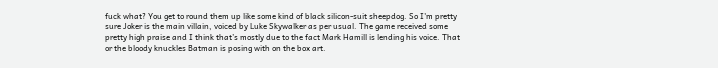fuck what? You get to round them up like some kind of black silicon-suit sheepdog. So I'm pretty sure Joker is the main villain, voiced by Luke Skywalker as per usual. The game received some pretty high praise and I think that’s mostly due to the fact Mark Hamill is lending his voice. That or the bloody knuckles Batman is posing with on the box art.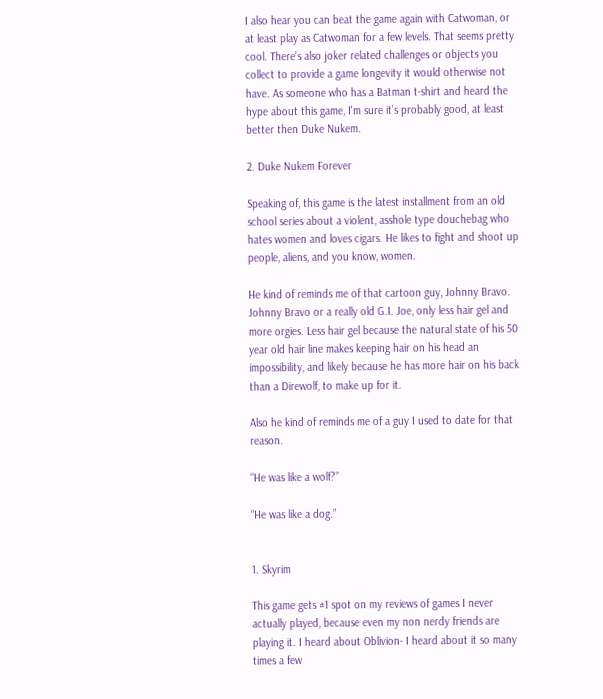I also hear you can beat the game again with Catwoman, or at least play as Catwoman for a few levels. That seems pretty cool. There’s also joker related challenges or objects you collect to provide a game longevity it would otherwise not have. As someone who has a Batman t-shirt and heard the hype about this game, I'm sure it’s probably good, at least better then Duke Nukem.

2. Duke Nukem Forever

Speaking of, this game is the latest installment from an old school series about a violent, asshole type douchebag who hates women and loves cigars. He likes to fight and shoot up people, aliens, and you know, women.

He kind of reminds me of that cartoon guy, Johnny Bravo. Johnny Bravo or a really old G.I. Joe, only less hair gel and more orgies. Less hair gel because the natural state of his 50 year old hair line makes keeping hair on his head an impossibility, and likely because he has more hair on his back than a Direwolf, to make up for it.

Also he kind of reminds me of a guy I used to date for that reason.

“He was like a wolf?”

“He was like a dog.”


1. Skyrim

This game gets #1 spot on my reviews of games I never actually played, because even my non nerdy friends are playing it. I heard about Oblivion- I heard about it so many times a few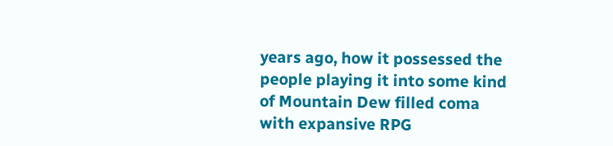years ago, how it possessed the people playing it into some kind of Mountain Dew filled coma with expansive RPG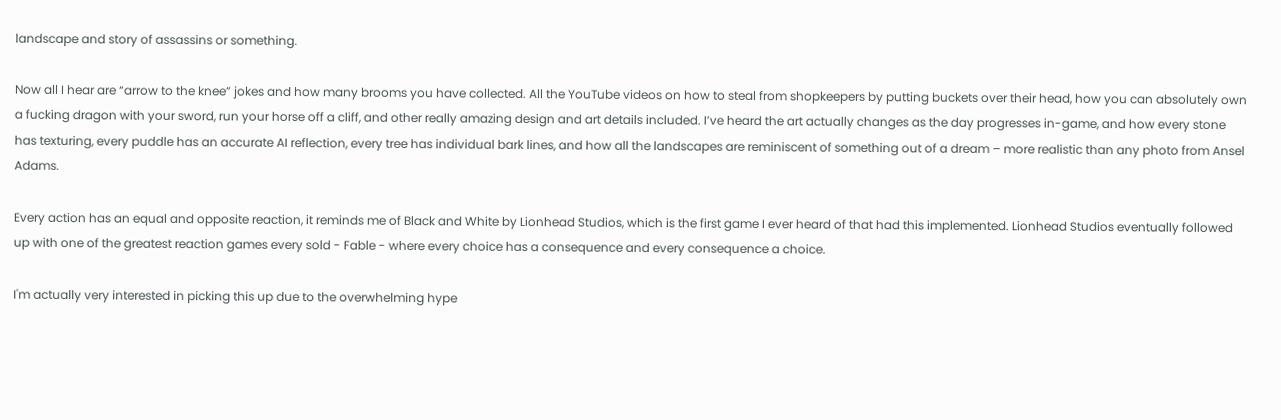landscape and story of assassins or something.

Now all I hear are “arrow to the knee” jokes and how many brooms you have collected. All the YouTube videos on how to steal from shopkeepers by putting buckets over their head, how you can absolutely own a fucking dragon with your sword, run your horse off a cliff, and other really amazing design and art details included. I’ve heard the art actually changes as the day progresses in-game, and how every stone has texturing, every puddle has an accurate AI reflection, every tree has individual bark lines, and how all the landscapes are reminiscent of something out of a dream – more realistic than any photo from Ansel Adams.

Every action has an equal and opposite reaction, it reminds me of Black and White by Lionhead Studios, which is the first game I ever heard of that had this implemented. Lionhead Studios eventually followed up with one of the greatest reaction games every sold - Fable - where every choice has a consequence and every consequence a choice.

I'm actually very interested in picking this up due to the overwhelming hype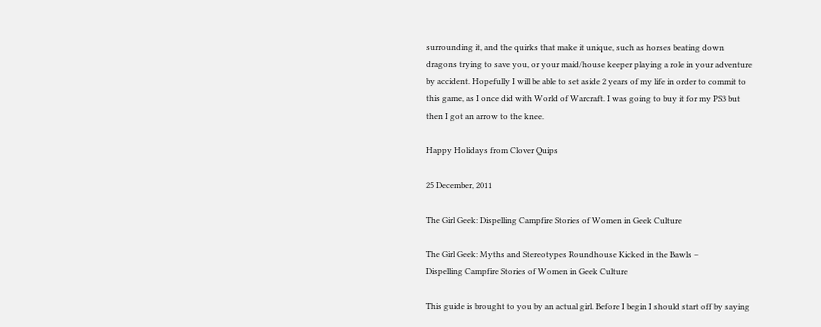surrounding it, and the quirks that make it unique, such as horses beating down dragons trying to save you, or your maid/house keeper playing a role in your adventure by accident. Hopefully I will be able to set aside 2 years of my life in order to commit to this game, as I once did with World of Warcraft. I was going to buy it for my PS3 but then I got an arrow to the knee.

Happy Holidays from Clover Quips

25 December, 2011

The Girl Geek: Dispelling Campfire Stories of Women in Geek Culture

The Girl Geek: Myths and Stereotypes Roundhouse Kicked in the Bawls –
Dispelling Campfire Stories of Women in Geek Culture

This guide is brought to you by an actual girl. Before I begin I should start off by saying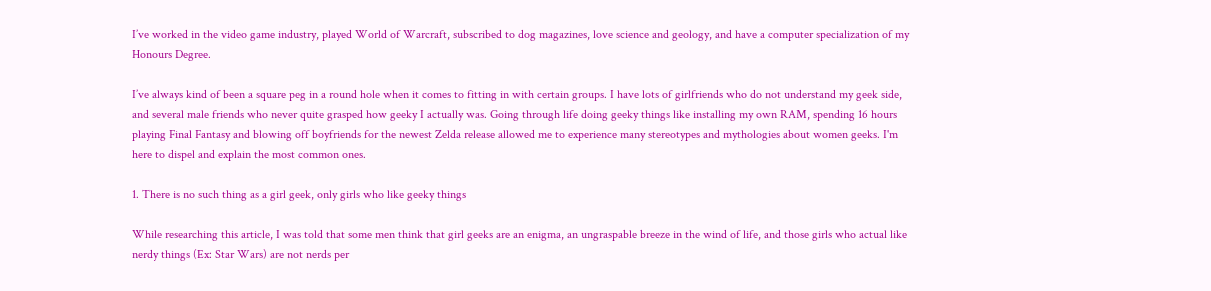I’ve worked in the video game industry, played World of Warcraft, subscribed to dog magazines, love science and geology, and have a computer specialization of my Honours Degree.

I’ve always kind of been a square peg in a round hole when it comes to fitting in with certain groups. I have lots of girlfriends who do not understand my geek side, and several male friends who never quite grasped how geeky I actually was. Going through life doing geeky things like installing my own RAM, spending 16 hours playing Final Fantasy and blowing off boyfriends for the newest Zelda release allowed me to experience many stereotypes and mythologies about women geeks. I'm here to dispel and explain the most common ones.

1. There is no such thing as a girl geek, only girls who like geeky things

While researching this article, I was told that some men think that girl geeks are an enigma, an ungraspable breeze in the wind of life, and those girls who actual like nerdy things (Ex: Star Wars) are not nerds per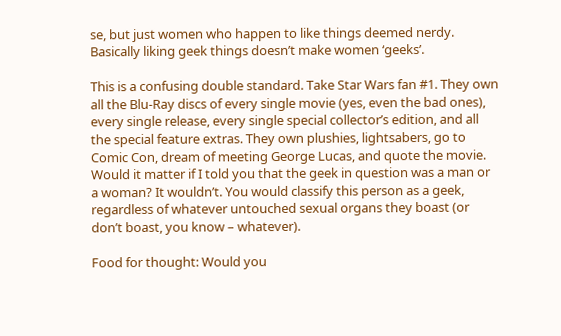se, but just women who happen to like things deemed nerdy. Basically liking geek things doesn’t make women ‘geeks’.

This is a confusing double standard. Take Star Wars fan #1. They own all the Blu-Ray discs of every single movie (yes, even the bad ones), every single release, every single special collector’s edition, and all the special feature extras. They own plushies, lightsabers, go to Comic Con, dream of meeting George Lucas, and quote the movie. Would it matter if I told you that the geek in question was a man or a woman? It wouldn’t. You would classify this person as a geek, regardless of whatever untouched sexual organs they boast (or don’t boast, you know – whatever).

Food for thought: Would you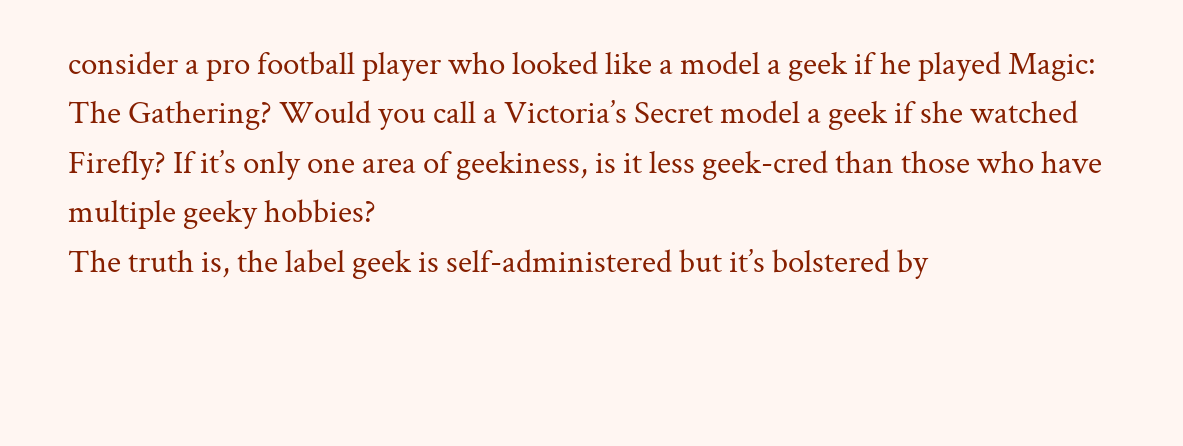consider a pro football player who looked like a model a geek if he played Magic: The Gathering? Would you call a Victoria’s Secret model a geek if she watched Firefly? If it’s only one area of geekiness, is it less geek-cred than those who have multiple geeky hobbies?
The truth is, the label geek is self-administered but it’s bolstered by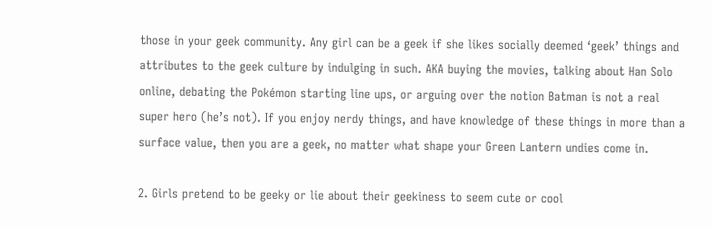those in your geek community. Any girl can be a geek if she likes socially deemed ‘geek’ things and attributes to the geek culture by indulging in such. AKA buying the movies, talking about Han Solo online, debating the Pokémon starting line ups, or arguing over the notion Batman is not a real super hero (he’s not). If you enjoy nerdy things, and have knowledge of these things in more than a surface value, then you are a geek, no matter what shape your Green Lantern undies come in.

2. Girls pretend to be geeky or lie about their geekiness to seem cute or cool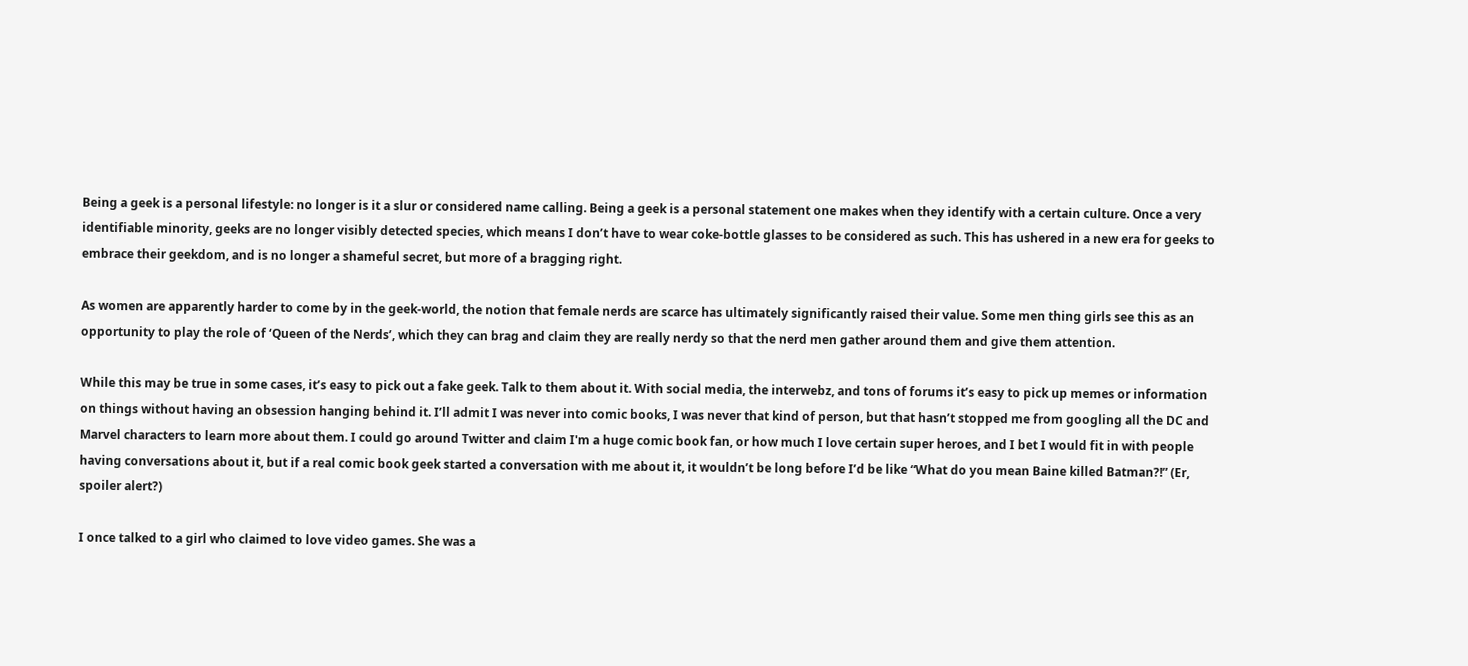Being a geek is a personal lifestyle: no longer is it a slur or considered name calling. Being a geek is a personal statement one makes when they identify with a certain culture. Once a very identifiable minority, geeks are no longer visibly detected species, which means I don’t have to wear coke-bottle glasses to be considered as such. This has ushered in a new era for geeks to embrace their geekdom, and is no longer a shameful secret, but more of a bragging right.

As women are apparently harder to come by in the geek-world, the notion that female nerds are scarce has ultimately significantly raised their value. Some men thing girls see this as an opportunity to play the role of ‘Queen of the Nerds’, which they can brag and claim they are really nerdy so that the nerd men gather around them and give them attention.

While this may be true in some cases, it’s easy to pick out a fake geek. Talk to them about it. With social media, the interwebz, and tons of forums it’s easy to pick up memes or information on things without having an obsession hanging behind it. I’ll admit I was never into comic books, I was never that kind of person, but that hasn’t stopped me from googling all the DC and Marvel characters to learn more about them. I could go around Twitter and claim I'm a huge comic book fan, or how much I love certain super heroes, and I bet I would fit in with people having conversations about it, but if a real comic book geek started a conversation with me about it, it wouldn’t be long before I’d be like “What do you mean Baine killed Batman?!” (Er, spoiler alert?)

I once talked to a girl who claimed to love video games. She was a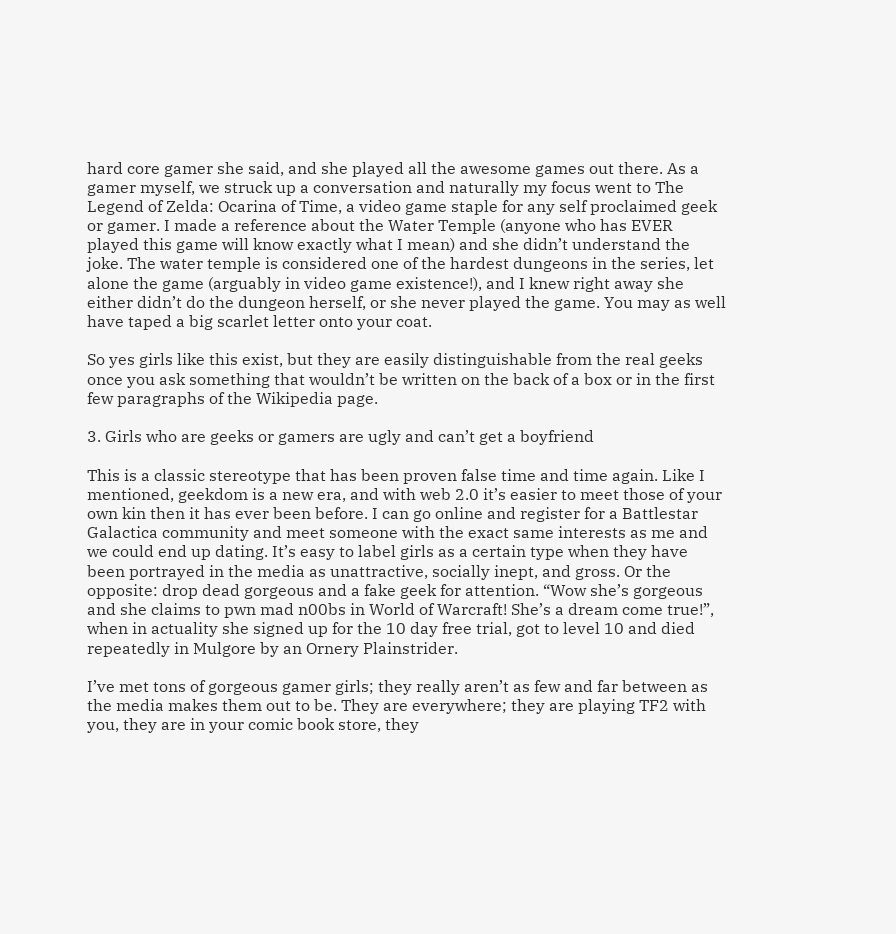hard core gamer she said, and she played all the awesome games out there. As a gamer myself, we struck up a conversation and naturally my focus went to The Legend of Zelda: Ocarina of Time, a video game staple for any self proclaimed geek or gamer. I made a reference about the Water Temple (anyone who has EVER played this game will know exactly what I mean) and she didn’t understand the joke. The water temple is considered one of the hardest dungeons in the series, let alone the game (arguably in video game existence!), and I knew right away she either didn’t do the dungeon herself, or she never played the game. You may as well have taped a big scarlet letter onto your coat.

So yes girls like this exist, but they are easily distinguishable from the real geeks once you ask something that wouldn’t be written on the back of a box or in the first few paragraphs of the Wikipedia page.

3. Girls who are geeks or gamers are ugly and can’t get a boyfriend

This is a classic stereotype that has been proven false time and time again. Like I mentioned, geekdom is a new era, and with web 2.0 it’s easier to meet those of your own kin then it has ever been before. I can go online and register for a Battlestar Galactica community and meet someone with the exact same interests as me and we could end up dating. It’s easy to label girls as a certain type when they have been portrayed in the media as unattractive, socially inept, and gross. Or the opposite: drop dead gorgeous and a fake geek for attention. “Wow she’s gorgeous and she claims to pwn mad n00bs in World of Warcraft! She’s a dream come true!”, when in actuality she signed up for the 10 day free trial, got to level 10 and died repeatedly in Mulgore by an Ornery Plainstrider.

I’ve met tons of gorgeous gamer girls; they really aren’t as few and far between as the media makes them out to be. They are everywhere; they are playing TF2 with you, they are in your comic book store, they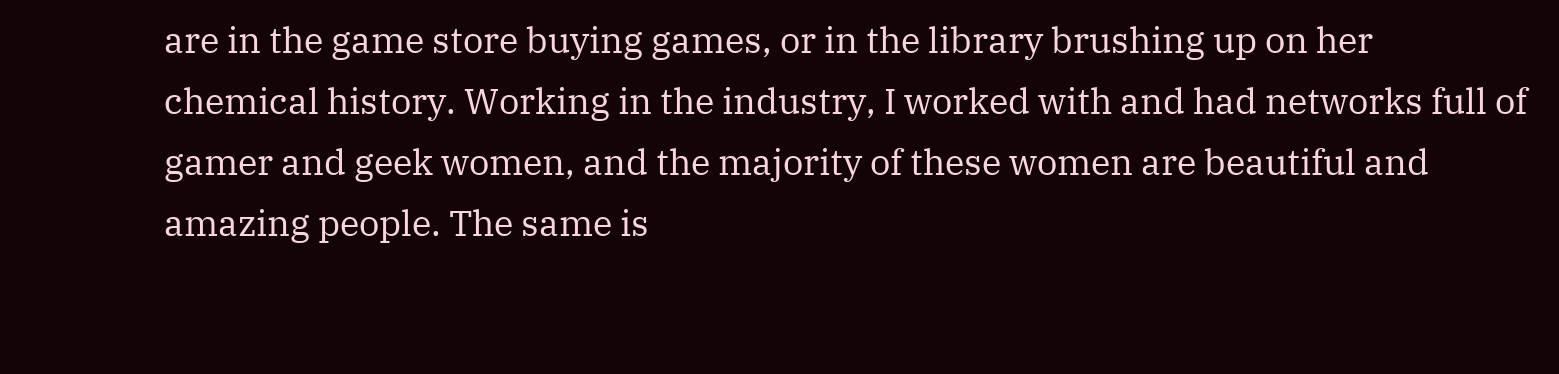are in the game store buying games, or in the library brushing up on her chemical history. Working in the industry, I worked with and had networks full of gamer and geek women, and the majority of these women are beautiful and amazing people. The same is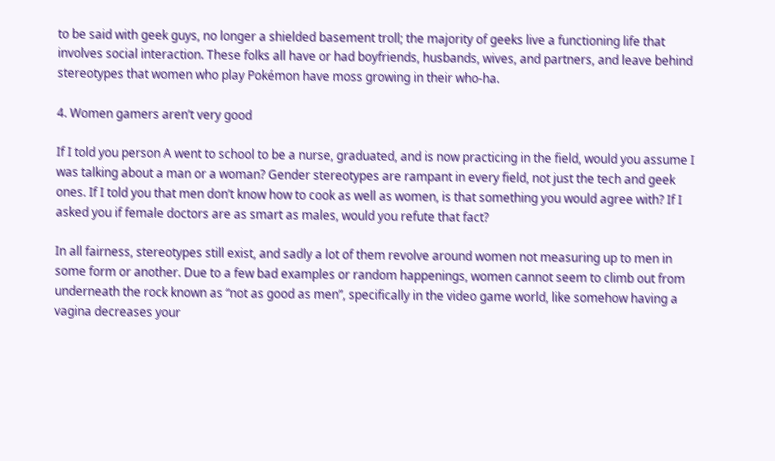to be said with geek guys, no longer a shielded basement troll; the majority of geeks live a functioning life that involves social interaction. These folks all have or had boyfriends, husbands, wives, and partners, and leave behind stereotypes that women who play Pokémon have moss growing in their who-ha.

4. Women gamers aren’t very good

If I told you person A went to school to be a nurse, graduated, and is now practicing in the field, would you assume I was talking about a man or a woman? Gender stereotypes are rampant in every field, not just the tech and geek ones. If I told you that men don’t know how to cook as well as women, is that something you would agree with? If I asked you if female doctors are as smart as males, would you refute that fact?

In all fairness, stereotypes still exist, and sadly a lot of them revolve around women not measuring up to men in some form or another. Due to a few bad examples or random happenings, women cannot seem to climb out from underneath the rock known as “not as good as men”, specifically in the video game world, like somehow having a vagina decreases your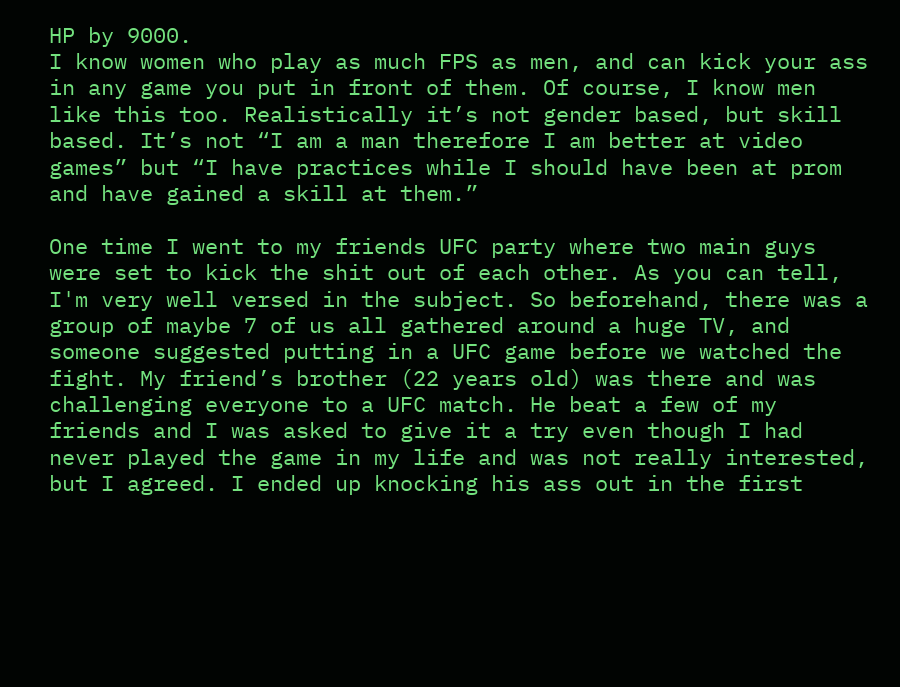HP by 9000.
I know women who play as much FPS as men, and can kick your ass in any game you put in front of them. Of course, I know men like this too. Realistically it’s not gender based, but skill based. It’s not “I am a man therefore I am better at video games” but “I have practices while I should have been at prom and have gained a skill at them.”

One time I went to my friends UFC party where two main guys were set to kick the shit out of each other. As you can tell, I'm very well versed in the subject. So beforehand, there was a group of maybe 7 of us all gathered around a huge TV, and someone suggested putting in a UFC game before we watched the fight. My friend’s brother (22 years old) was there and was challenging everyone to a UFC match. He beat a few of my friends and I was asked to give it a try even though I had never played the game in my life and was not really interested, but I agreed. I ended up knocking his ass out in the first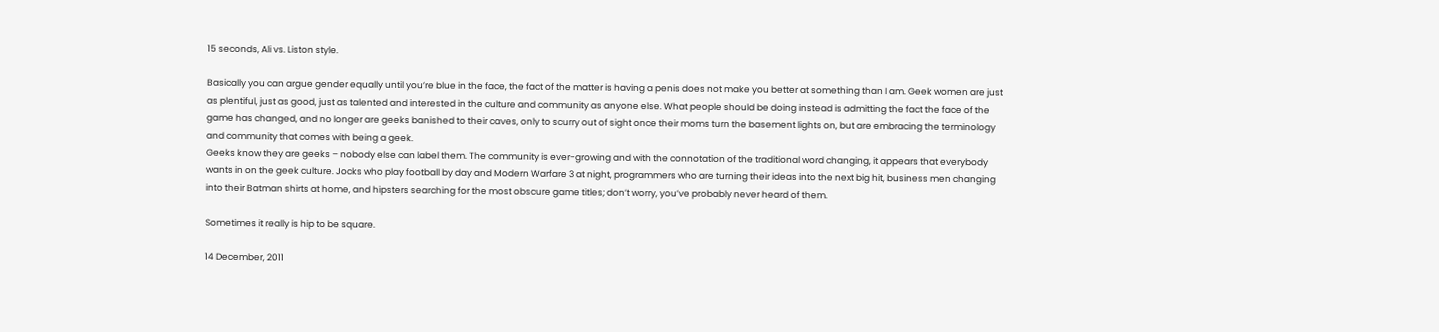15 seconds, Ali vs. Liston style.

Basically you can argue gender equally until you’re blue in the face, the fact of the matter is having a penis does not make you better at something than I am. Geek women are just as plentiful, just as good, just as talented and interested in the culture and community as anyone else. What people should be doing instead is admitting the fact the face of the game has changed, and no longer are geeks banished to their caves, only to scurry out of sight once their moms turn the basement lights on, but are embracing the terminology and community that comes with being a geek.
Geeks know they are geeks – nobody else can label them. The community is ever-growing and with the connotation of the traditional word changing, it appears that everybody wants in on the geek culture. Jocks who play football by day and Modern Warfare 3 at night, programmers who are turning their ideas into the next big hit, business men changing into their Batman shirts at home, and hipsters searching for the most obscure game titles; don’t worry, you’ve probably never heard of them.

Sometimes it really is hip to be square.

14 December, 2011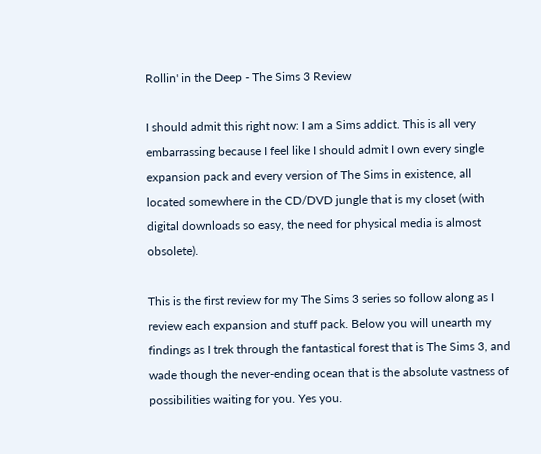Rollin' in the Deep - The Sims 3 Review

I should admit this right now: I am a Sims addict. This is all very embarrassing because I feel like I should admit I own every single expansion pack and every version of The Sims in existence, all located somewhere in the CD/DVD jungle that is my closet (with digital downloads so easy, the need for physical media is almost obsolete).

This is the first review for my The Sims 3 series so follow along as I review each expansion and stuff pack. Below you will unearth my findings as I trek through the fantastical forest that is The Sims 3, and wade though the never-ending ocean that is the absolute vastness of possibilities waiting for you. Yes you.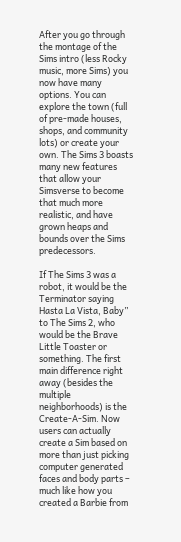After you go through the montage of the Sims intro (less Rocky music, more Sims) you now have many options. You can explore the town (full of pre-made houses, shops, and community lots) or create your own. The Sims 3 boasts many new features that allow your Simsverse to become that much more realistic, and have grown heaps and bounds over the Sims predecessors.

If The Sims 3 was a robot, it would be the Terminator saying Hasta La Vista, Baby” to The Sims 2, who would be the Brave Little Toaster or something. The first main difference right away (besides the multiple neighborhoods) is the Create-A-Sim. Now users can actually create a Sim based on more than just picking computer generated faces and body parts – much like how you created a Barbie from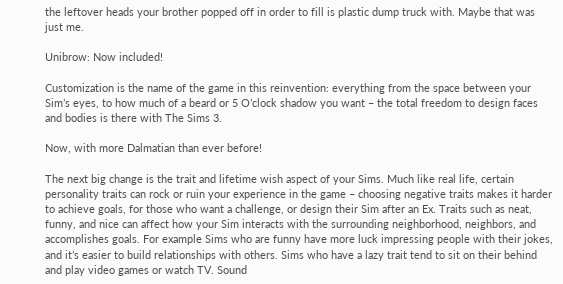the leftover heads your brother popped off in order to fill is plastic dump truck with. Maybe that was just me.

Unibrow: Now included!

Customization is the name of the game in this reinvention: everything from the space between your Sim’s eyes, to how much of a beard or 5 O’clock shadow you want – the total freedom to design faces and bodies is there with The Sims 3.

Now, with more Dalmatian than ever before!

The next big change is the trait and lifetime wish aspect of your Sims. Much like real life, certain personality traits can rock or ruin your experience in the game – choosing negative traits makes it harder to achieve goals, for those who want a challenge, or design their Sim after an Ex. Traits such as neat, funny, and nice can affect how your Sim interacts with the surrounding neighborhood, neighbors, and accomplishes goals. For example Sims who are funny have more luck impressing people with their jokes, and it’s easier to build relationships with others. Sims who have a lazy trait tend to sit on their behind and play video games or watch TV. Sound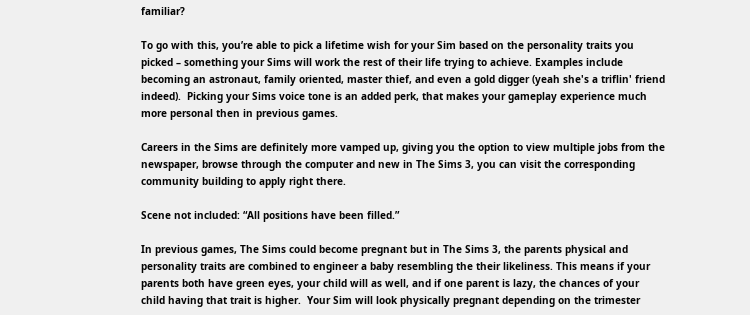familiar?

To go with this, you’re able to pick a lifetime wish for your Sim based on the personality traits you picked – something your Sims will work the rest of their life trying to achieve. Examples include becoming an astronaut, family oriented, master thief, and even a gold digger (yeah she's a triflin' friend indeed).  Picking your Sims voice tone is an added perk, that makes your gameplay experience much more personal then in previous games.

Careers in the Sims are definitely more vamped up, giving you the option to view multiple jobs from the newspaper, browse through the computer and new in The Sims 3, you can visit the corresponding community building to apply right there.

Scene not included: “All positions have been filled.”

In previous games, The Sims could become pregnant but in The Sims 3, the parents physical and personality traits are combined to engineer a baby resembling the their likeliness. This means if your parents both have green eyes, your child will as well, and if one parent is lazy, the chances of your child having that trait is higher.  Your Sim will look physically pregnant depending on the trimester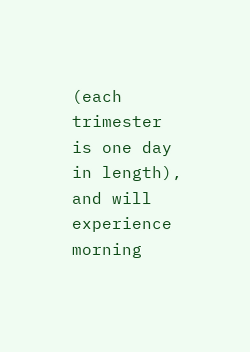(each trimester is one day in length), and will experience morning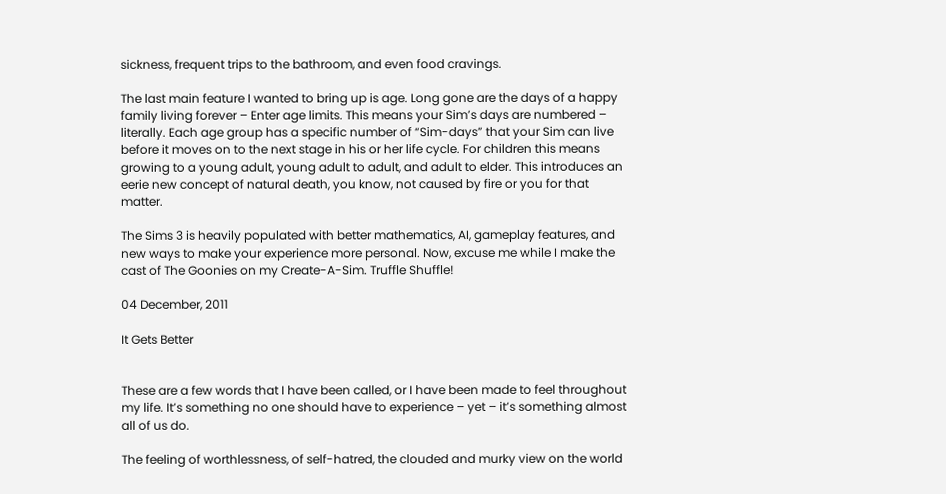sickness, frequent trips to the bathroom, and even food cravings.

The last main feature I wanted to bring up is age. Long gone are the days of a happy family living forever – Enter age limits. This means your Sim’s days are numbered – literally. Each age group has a specific number of “Sim-days” that your Sim can live before it moves on to the next stage in his or her life cycle. For children this means growing to a young adult, young adult to adult, and adult to elder. This introduces an eerie new concept of natural death, you know, not caused by fire or you for that matter.

The Sims 3 is heavily populated with better mathematics, AI, gameplay features, and new ways to make your experience more personal. Now, excuse me while I make the cast of The Goonies on my Create-A-Sim. Truffle Shuffle!

04 December, 2011

It Gets Better


These are a few words that I have been called, or I have been made to feel throughout my life. It’s something no one should have to experience – yet – it’s something almost all of us do.

The feeling of worthlessness, of self-hatred, the clouded and murky view on the world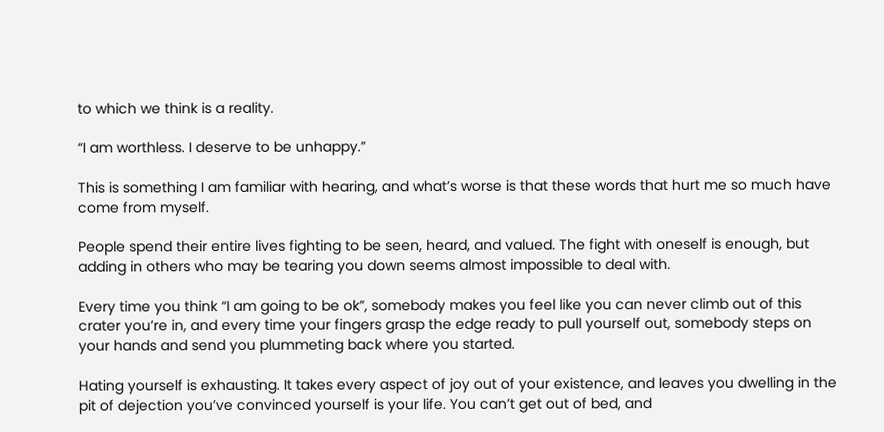to which we think is a reality.

“I am worthless. I deserve to be unhappy.”

This is something I am familiar with hearing, and what’s worse is that these words that hurt me so much have come from myself.

People spend their entire lives fighting to be seen, heard, and valued. The fight with oneself is enough, but adding in others who may be tearing you down seems almost impossible to deal with.

Every time you think “I am going to be ok”, somebody makes you feel like you can never climb out of this crater you’re in, and every time your fingers grasp the edge ready to pull yourself out, somebody steps on your hands and send you plummeting back where you started.

Hating yourself is exhausting. It takes every aspect of joy out of your existence, and leaves you dwelling in the pit of dejection you’ve convinced yourself is your life. You can’t get out of bed, and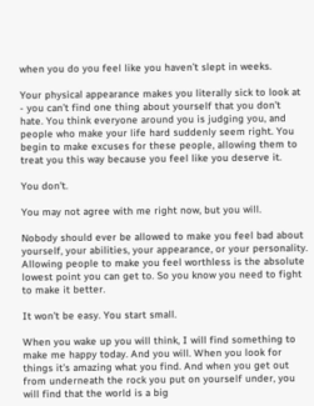when you do you feel like you haven’t slept in weeks.

Your physical appearance makes you literally sick to look at - you can’t find one thing about yourself that you don’t hate. You think everyone around you is judging you, and people who make your life hard suddenly seem right. You begin to make excuses for these people, allowing them to treat you this way because you feel like you deserve it.

You don’t.

You may not agree with me right now, but you will.

Nobody should ever be allowed to make you feel bad about yourself, your abilities, your appearance, or your personality. Allowing people to make you feel worthless is the absolute lowest point you can get to. So you know you need to fight to make it better.

It won’t be easy. You start small.

When you wake up you will think, I will find something to make me happy today. And you will. When you look for things it’s amazing what you find. And when you get out from underneath the rock you put on yourself under, you will find that the world is a big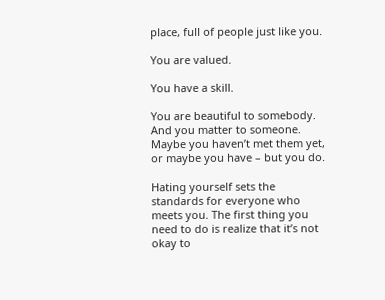place, full of people just like you.

You are valued.

You have a skill.

You are beautiful to somebody. And you matter to someone. Maybe you haven’t met them yet, or maybe you have – but you do.

Hating yourself sets the standards for everyone who meets you. The first thing you need to do is realize that it’s not okay to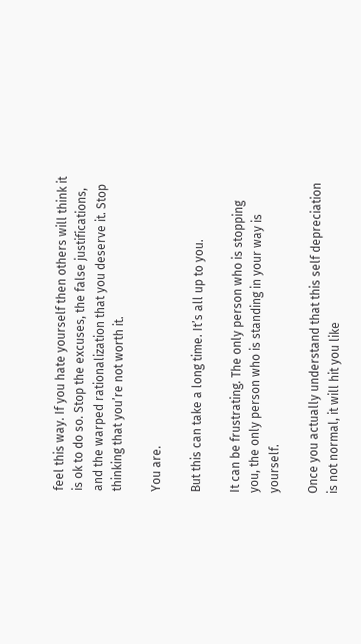feel this way. If you hate yourself then others will think it is ok to do so. Stop the excuses, the false justifications, and the warped rationalization that you deserve it. Stop thinking that you’re not worth it.

You are.

But this can take a long time. It’s all up to you.

It can be frustrating. The only person who is stopping you, the only person who is standing in your way is yourself.

Once you actually understand that this self depreciation is not normal, it will hit you like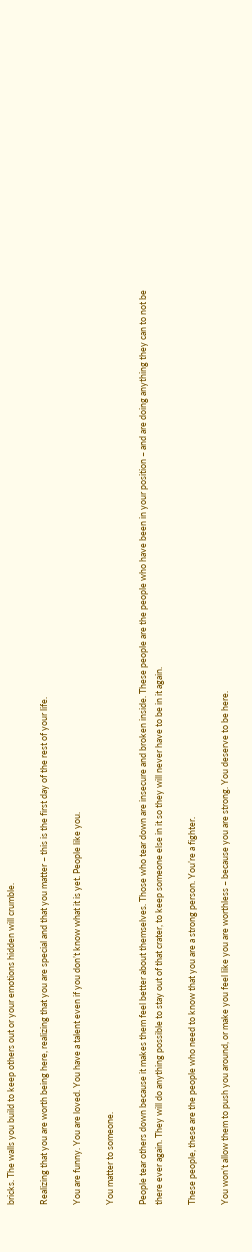bricks. The walls you build to keep others out or your emotions hidden will crumble.

Realizing that you are worth being here, realizing that you are special and that you matter – this is the first day of the rest of your life.

You are funny. You are loved. You have a talent even if you don’t know what it is yet. People like you.

You matter to someone.

People tear others down because it makes them feel better about themselves. Those who tear down are insecure and broken inside. These people are the people who have been in your position – and are doing anything they can to not be there ever again. They will do anything possible to stay out of that crater, to keep someone else in it so they will never have to be in it again.

These people, these are the people who need to know that you are a strong person. You’re a fighter.

You won’t allow them to push you around, or make you feel like you are worthless – because you are strong. You deserve to be here.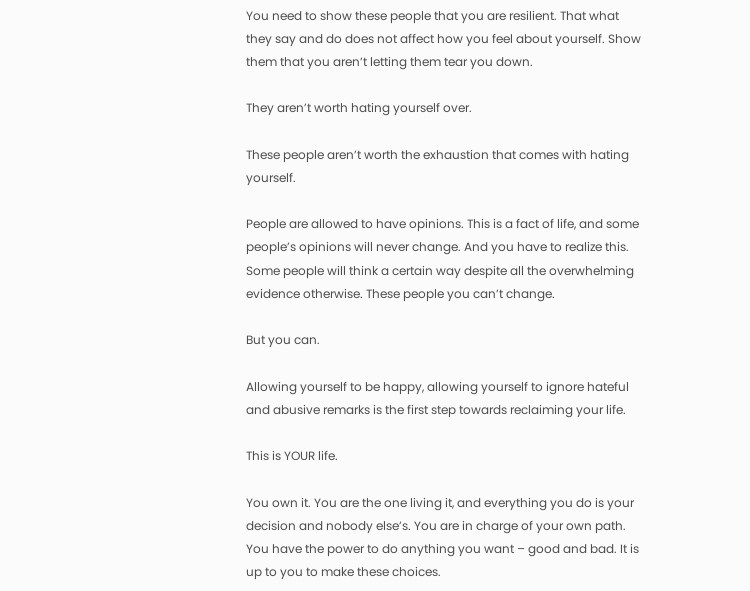You need to show these people that you are resilient. That what they say and do does not affect how you feel about yourself. Show them that you aren’t letting them tear you down.

They aren’t worth hating yourself over.

These people aren’t worth the exhaustion that comes with hating yourself.

People are allowed to have opinions. This is a fact of life, and some people’s opinions will never change. And you have to realize this. Some people will think a certain way despite all the overwhelming evidence otherwise. These people you can’t change.

But you can.

Allowing yourself to be happy, allowing yourself to ignore hateful and abusive remarks is the first step towards reclaiming your life.

This is YOUR life.

You own it. You are the one living it, and everything you do is your decision and nobody else’s. You are in charge of your own path. You have the power to do anything you want – good and bad. It is up to you to make these choices.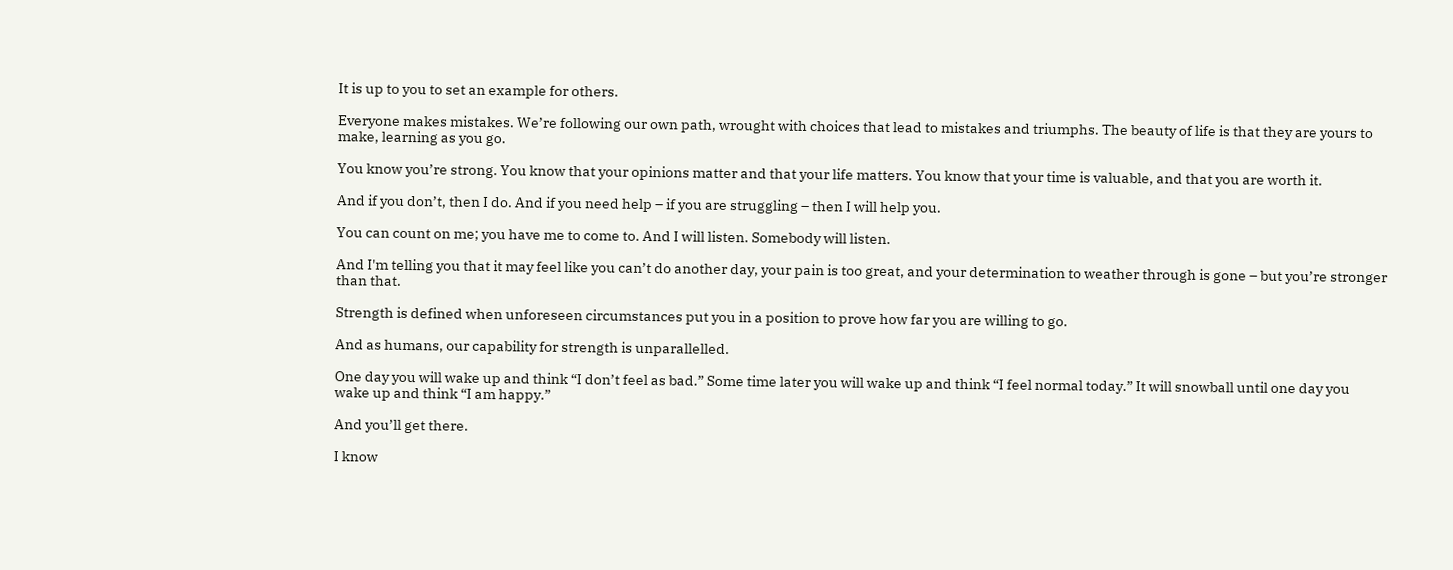It is up to you to set an example for others.

Everyone makes mistakes. We’re following our own path, wrought with choices that lead to mistakes and triumphs. The beauty of life is that they are yours to make, learning as you go.

You know you’re strong. You know that your opinions matter and that your life matters. You know that your time is valuable, and that you are worth it.

And if you don’t, then I do. And if you need help – if you are struggling – then I will help you.

You can count on me; you have me to come to. And I will listen. Somebody will listen.

And I'm telling you that it may feel like you can’t do another day, your pain is too great, and your determination to weather through is gone – but you’re stronger than that.

Strength is defined when unforeseen circumstances put you in a position to prove how far you are willing to go.

And as humans, our capability for strength is unparallelled.

One day you will wake up and think “I don’t feel as bad.” Some time later you will wake up and think “I feel normal today.” It will snowball until one day you wake up and think “I am happy.”

And you’ll get there.

I know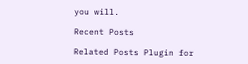you will.

Recent Posts

Related Posts Plugin for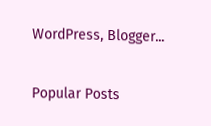WordPress, Blogger...

Popular Posts